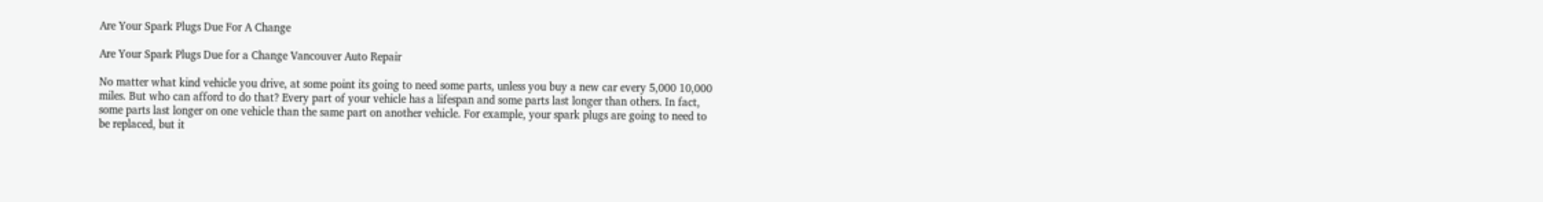Are Your Spark Plugs Due For A Change

Are Your Spark Plugs Due for a Change Vancouver Auto Repair

No matter what kind vehicle you drive, at some point its going to need some parts, unless you buy a new car every 5,000 10,000 miles. But who can afford to do that? Every part of your vehicle has a lifespan and some parts last longer than others. In fact, some parts last longer on one vehicle than the same part on another vehicle. For example, your spark plugs are going to need to be replaced, but it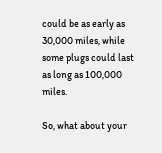could be as early as 30,000 miles, while some plugs could last as long as 100,000 miles.

So, what about your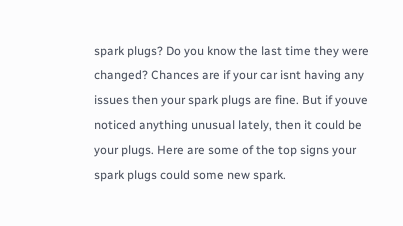spark plugs? Do you know the last time they were changed? Chances are if your car isnt having any issues then your spark plugs are fine. But if youve noticed anything unusual lately, then it could be your plugs. Here are some of the top signs your spark plugs could some new spark.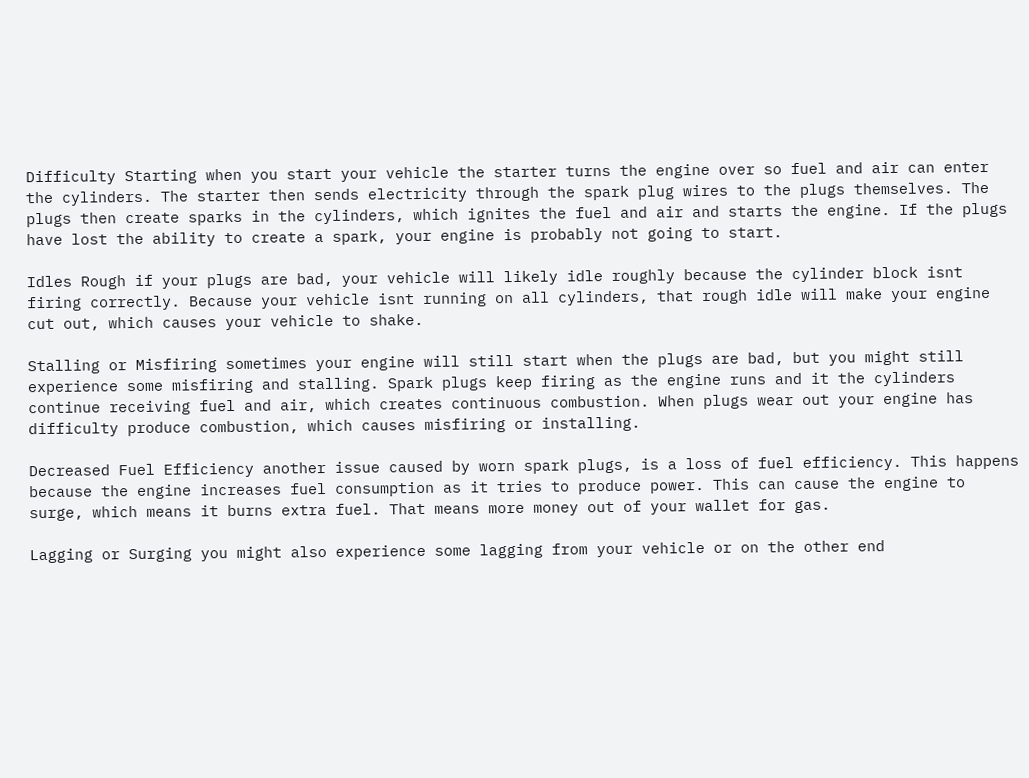Difficulty Starting when you start your vehicle the starter turns the engine over so fuel and air can enter the cylinders. The starter then sends electricity through the spark plug wires to the plugs themselves. The plugs then create sparks in the cylinders, which ignites the fuel and air and starts the engine. If the plugs have lost the ability to create a spark, your engine is probably not going to start.

Idles Rough if your plugs are bad, your vehicle will likely idle roughly because the cylinder block isnt firing correctly. Because your vehicle isnt running on all cylinders, that rough idle will make your engine cut out, which causes your vehicle to shake.

Stalling or Misfiring sometimes your engine will still start when the plugs are bad, but you might still experience some misfiring and stalling. Spark plugs keep firing as the engine runs and it the cylinders continue receiving fuel and air, which creates continuous combustion. When plugs wear out your engine has difficulty produce combustion, which causes misfiring or installing.

Decreased Fuel Efficiency another issue caused by worn spark plugs, is a loss of fuel efficiency. This happens because the engine increases fuel consumption as it tries to produce power. This can cause the engine to surge, which means it burns extra fuel. That means more money out of your wallet for gas.

Lagging or Surging you might also experience some lagging from your vehicle or on the other end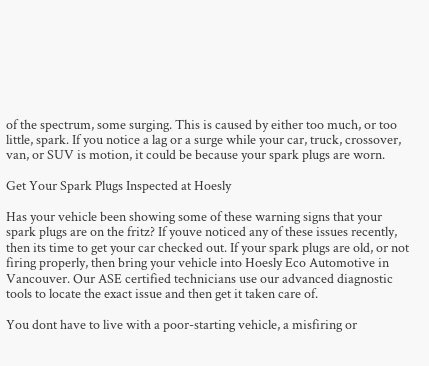of the spectrum, some surging. This is caused by either too much, or too little, spark. If you notice a lag or a surge while your car, truck, crossover, van, or SUV is motion, it could be because your spark plugs are worn.

Get Your Spark Plugs Inspected at Hoesly

Has your vehicle been showing some of these warning signs that your spark plugs are on the fritz? If youve noticed any of these issues recently, then its time to get your car checked out. If your spark plugs are old, or not firing properly, then bring your vehicle into Hoesly Eco Automotive in Vancouver. Our ASE certified technicians use our advanced diagnostic tools to locate the exact issue and then get it taken care of.

You dont have to live with a poor-starting vehicle, a misfiring or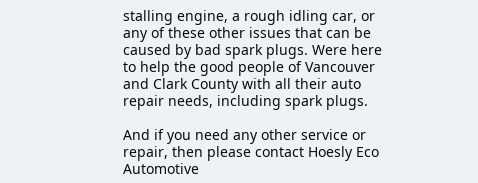stalling engine, a rough idling car, or any of these other issues that can be caused by bad spark plugs. Were here to help the good people of Vancouver and Clark County with all their auto repair needs, including spark plugs.

And if you need any other service or repair, then please contact Hoesly Eco Automotive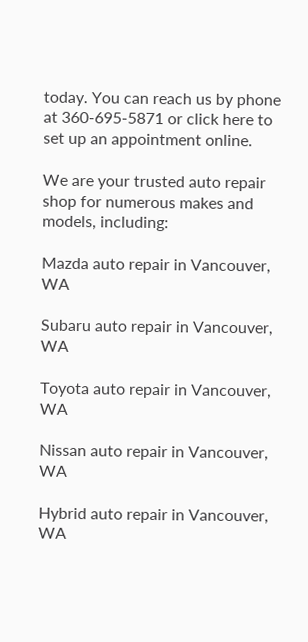today. You can reach us by phone at 360-695-5871 or click here to set up an appointment online.

We are your trusted auto repair shop for numerous makes and models, including:

Mazda auto repair in Vancouver, WA

Subaru auto repair in Vancouver, WA

Toyota auto repair in Vancouver, WA

Nissan auto repair in Vancouver, WA

Hybrid auto repair in Vancouver, WA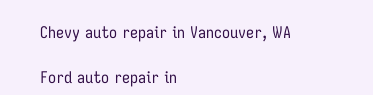Chevy auto repair in Vancouver, WA

Ford auto repair in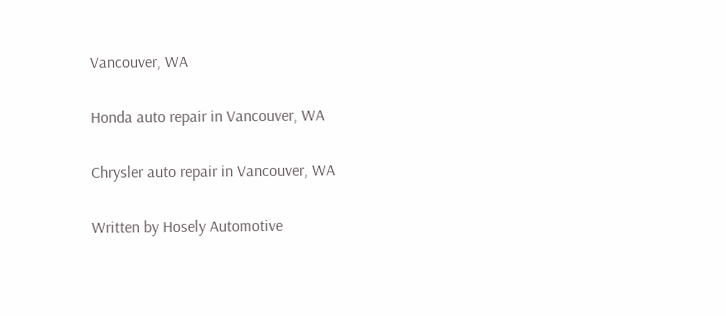Vancouver, WA

Honda auto repair in Vancouver, WA

Chrysler auto repair in Vancouver, WA

Written by Hosely Automotive